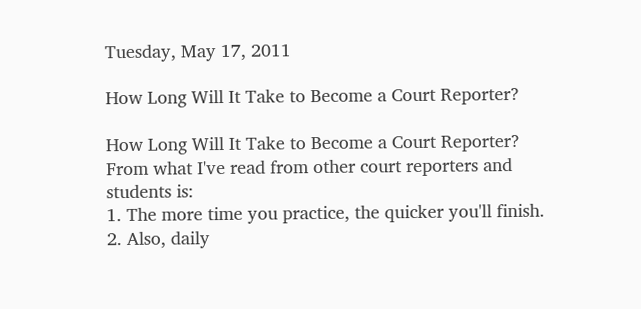Tuesday, May 17, 2011

How Long Will It Take to Become a Court Reporter?

How Long Will It Take to Become a Court Reporter?
From what I've read from other court reporters and students is:
1. The more time you practice, the quicker you'll finish.
2. Also, daily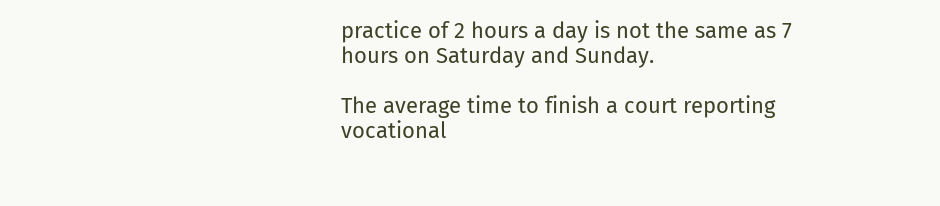practice of 2 hours a day is not the same as 7 hours on Saturday and Sunday.

The average time to finish a court reporting vocational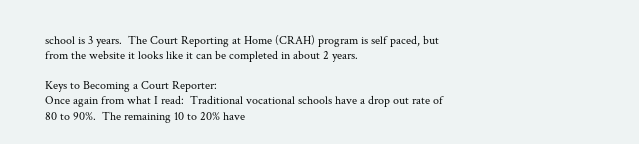school is 3 years.  The Court Reporting at Home (CRAH) program is self paced, but from the website it looks like it can be completed in about 2 years.

Keys to Becoming a Court Reporter:
Once again from what I read:  Traditional vocational schools have a drop out rate of 80 to 90%.  The remaining 10 to 20% have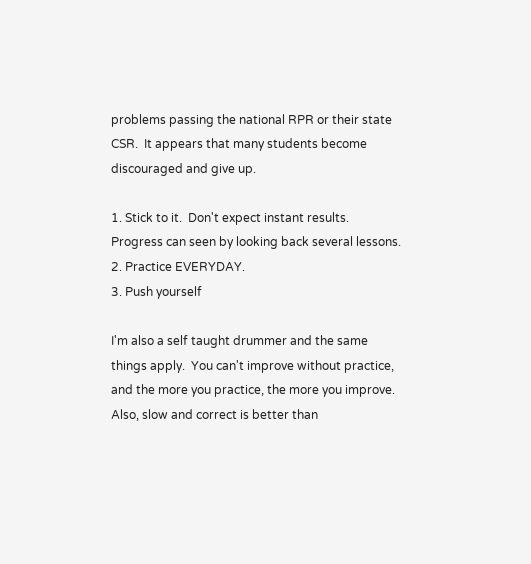problems passing the national RPR or their state CSR.  It appears that many students become discouraged and give up.

1. Stick to it.  Don't expect instant results.  Progress can seen by looking back several lessons.
2. Practice EVERYDAY.
3. Push yourself

I'm also a self taught drummer and the same things apply.  You can't improve without practice, and the more you practice, the more you improve.  Also, slow and correct is better than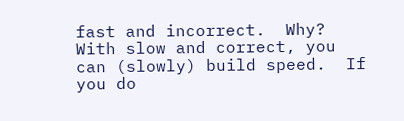fast and incorrect.  Why?  With slow and correct, you can (slowly) build speed.  If you do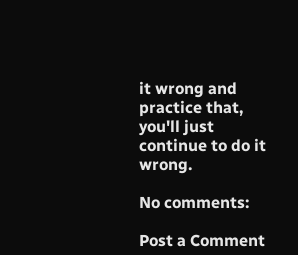it wrong and practice that, you'll just continue to do it wrong.

No comments:

Post a Comment